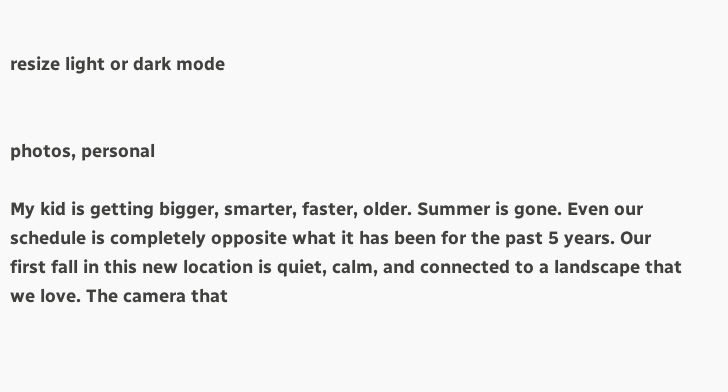resize light or dark mode


photos, personal

My kid is getting bigger, smarter, faster, older. Summer is gone. Even our schedule is completely opposite what it has been for the past 5 years. Our first fall in this new location is quiet, calm, and connected to a landscape that we love. The camera that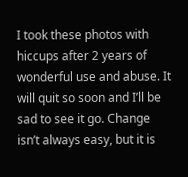I took these photos with hiccups after 2 years of wonderful use and abuse. It will quit so soon and I’ll be sad to see it go. Change isn’t always easy, but it is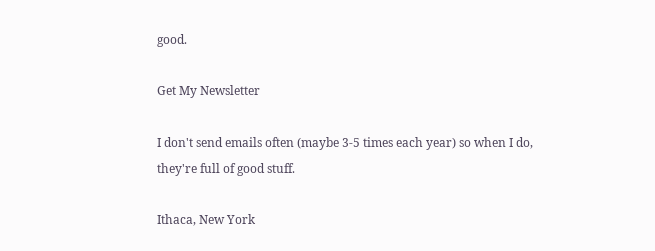good.

Get My Newsletter

I don't send emails often (maybe 3-5 times each year) so when I do, they're full of good stuff.

Ithaca, New York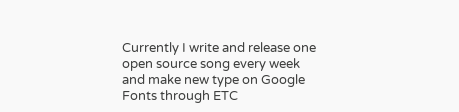Currently I write and release one open source song every week and make new type on Google Fonts through ETC